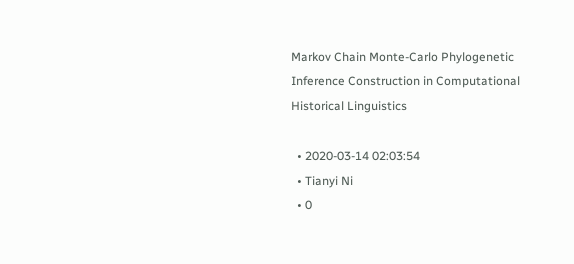Markov Chain Monte-Carlo Phylogenetic Inference Construction in Computational Historical Linguistics

  • 2020-03-14 02:03:54
  • Tianyi Ni
  • 0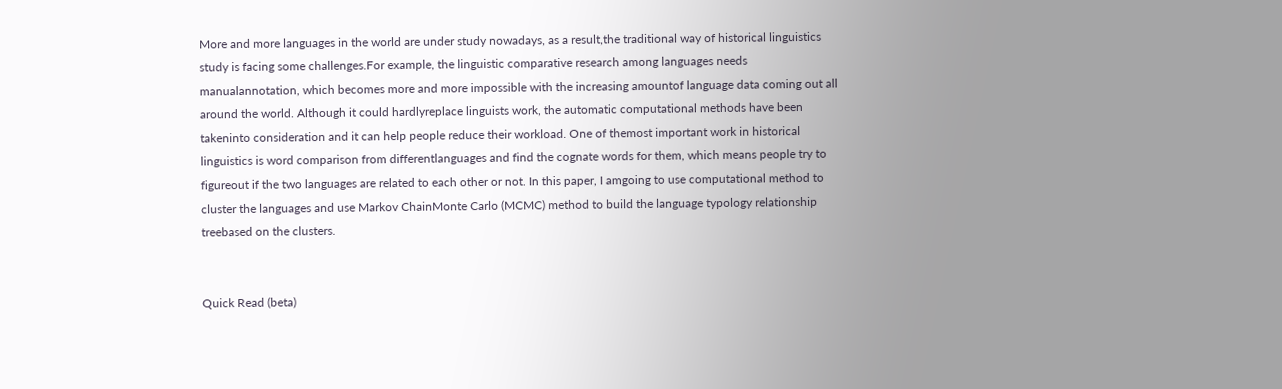More and more languages in the world are under study nowadays, as a result,the traditional way of historical linguistics study is facing some challenges.For example, the linguistic comparative research among languages needs manualannotation, which becomes more and more impossible with the increasing amountof language data coming out all around the world. Although it could hardlyreplace linguists work, the automatic computational methods have been takeninto consideration and it can help people reduce their workload. One of themost important work in historical linguistics is word comparison from differentlanguages and find the cognate words for them, which means people try to figureout if the two languages are related to each other or not. In this paper, I amgoing to use computational method to cluster the languages and use Markov ChainMonte Carlo (MCMC) method to build the language typology relationship treebased on the clusters.


Quick Read (beta)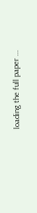loading the full paper ...